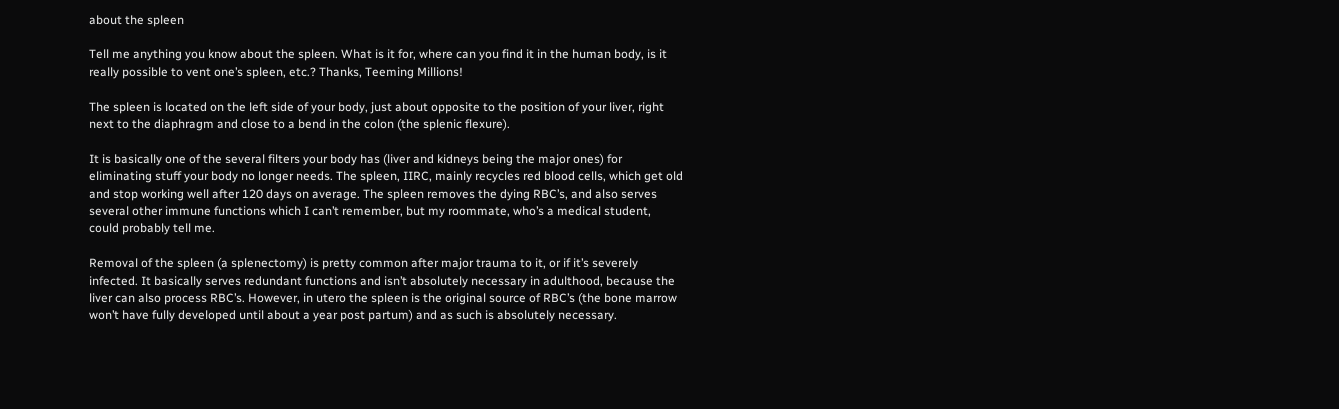about the spleen

Tell me anything you know about the spleen. What is it for, where can you find it in the human body, is it really possible to vent one’s spleen, etc.? Thanks, Teeming Millions!

The spleen is located on the left side of your body, just about opposite to the position of your liver, right next to the diaphragm and close to a bend in the colon (the splenic flexure).

It is basically one of the several filters your body has (liver and kidneys being the major ones) for eliminating stuff your body no longer needs. The spleen, IIRC, mainly recycles red blood cells, which get old and stop working well after 120 days on average. The spleen removes the dying RBC’s, and also serves several other immune functions which I can’t remember, but my roommate, who’s a medical student, could probably tell me.

Removal of the spleen (a splenectomy) is pretty common after major trauma to it, or if it’s severely infected. It basically serves redundant functions and isn’t absolutely necessary in adulthood, because the liver can also process RBC’s. However, in utero the spleen is the original source of RBC’s (the bone marrow won’t have fully developed until about a year post partum) and as such is absolutely necessary.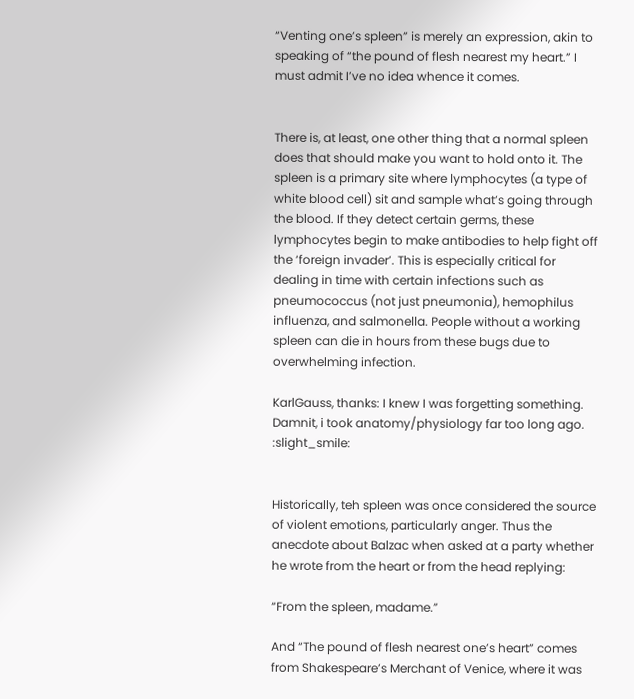“Venting one’s spleen” is merely an expression, akin to speaking of “the pound of flesh nearest my heart.” I must admit I’ve no idea whence it comes.


There is, at least, one other thing that a normal spleen does that should make you want to hold onto it. The spleen is a primary site where lymphocytes (a type of white blood cell) sit and sample what’s going through the blood. If they detect certain germs, these lymphocytes begin to make antibodies to help fight off the ‘foreign invader’. This is especially critical for dealing in time with certain infections such as pneumococcus (not just pneumonia), hemophilus influenza, and salmonella. People without a working spleen can die in hours from these bugs due to overwhelming infection.

KarlGauss, thanks: I knew I was forgetting something. Damnit, i took anatomy/physiology far too long ago. :slight_smile:


Historically, teh spleen was once considered the source of violent emotions, particularly anger. Thus the anecdote about Balzac when asked at a party whether he wrote from the heart or from the head replying:

“From the spleen, madame.”

And “The pound of flesh nearest one’s heart” comes from Shakespeare’s Merchant of Venice, where it was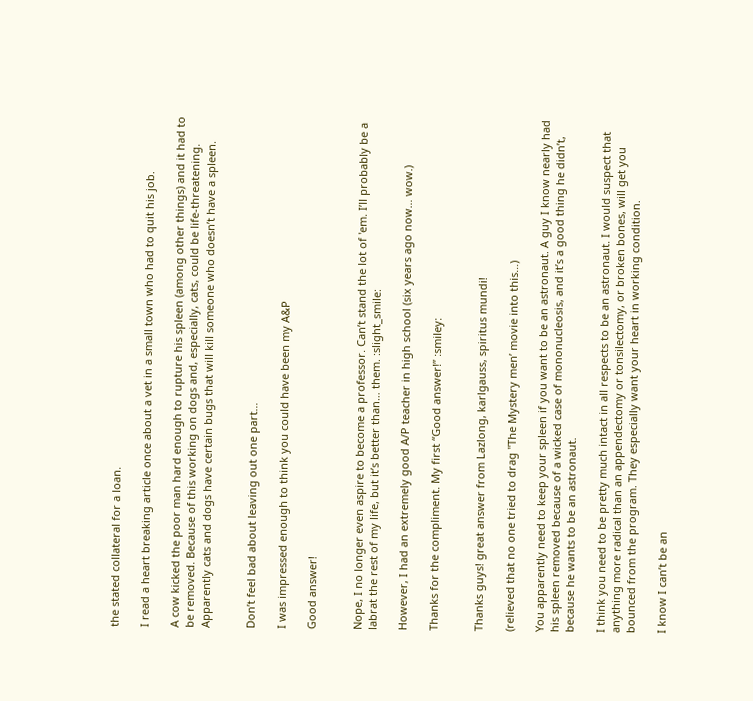the stated collateral for a loan.

I read a heart breaking article once about a vet in a small town who had to quit his job.

A cow kicked the poor man hard enough to rupture his spleen (among other things) and it had to be removed. Because of this working on dogs and, especially, cats, could be life-threatening. Apparently cats and dogs have certain bugs that will kill someone who doesn’t have a spleen.


Don’t feel bad about leaving out one part…

I was impressed enough to think you could have been my A&P

Good answer!


Nope, I no longer even aspire to become a professor. Can’t stand the lot of 'em. I’ll probably be a labrat the rest of my life, but it’s better than… them. :slight_smile:

However, I had an extremely good A/P teacher in high school (six years ago now… wow.)

Thanks for the compliment. My first “Good answer!” :smiley:


Thanks guys! great answer from Lazlong, karlgauss, spiritus mundi!

(relieved that no one tried to drag "The Mystery men’ movie into this…)

You apparently need to keep your spleen if you want to be an astronaut. A guy I know nearly had his spleen removed because of a wicked case of mononucleosis, and it’s a good thing he didn’t, because he wants to be an astronaut.

I think you need to be pretty much intact in all respects to be an astronaut. I would suspect that anything more radical than an appendectomy or tonsilectomy, or broken bones, will get you bounced from the program. They especially want your heart in working condition.

I know I can’t be an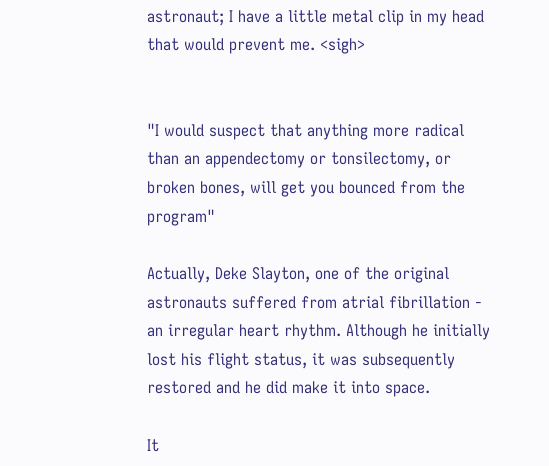astronaut; I have a little metal clip in my head that would prevent me. <sigh>


"I would suspect that anything more radical than an appendectomy or tonsilectomy, or broken bones, will get you bounced from the program"

Actually, Deke Slayton, one of the original astronauts suffered from atrial fibrillation - an irregular heart rhythm. Although he initially lost his flight status, it was subsequently restored and he did make it into space.

It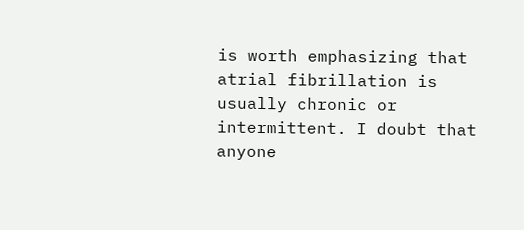is worth emphasizing that atrial fibrillation is usually chronic or intermittent. I doubt that anyone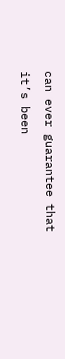can ever guarantee that it’s been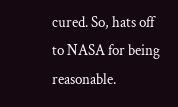cured. So, hats off to NASA for being reasonable.